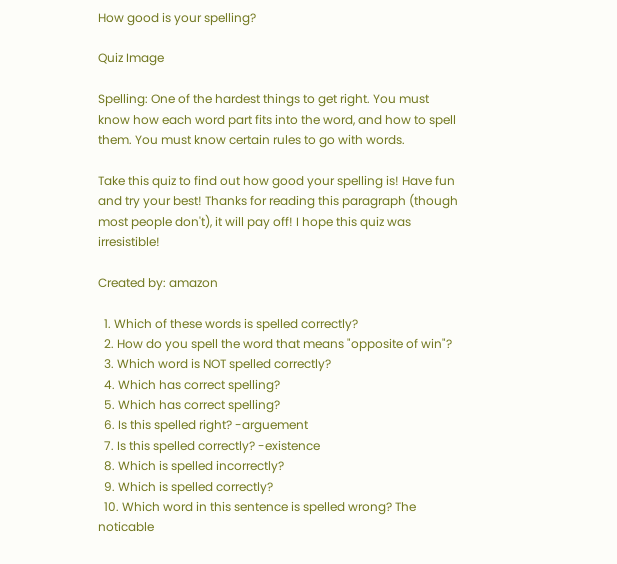How good is your spelling?

Quiz Image

Spelling: One of the hardest things to get right. You must know how each word part fits into the word, and how to spell them. You must know certain rules to go with words.

Take this quiz to find out how good your spelling is! Have fun and try your best! Thanks for reading this paragraph (though most people don't), it will pay off! I hope this quiz was irresistible!

Created by: amazon

  1. Which of these words is spelled correctly?
  2. How do you spell the word that means "opposite of win"?
  3. Which word is NOT spelled correctly?
  4. Which has correct spelling?
  5. Which has correct spelling?
  6. Is this spelled right? -arguement
  7. Is this spelled correctly? -existence
  8. Which is spelled incorrectly?
  9. Which is spelled correctly?
  10. Which word in this sentence is spelled wrong? The noticable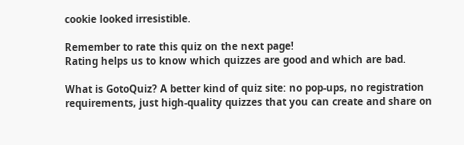cookie looked irresistible.

Remember to rate this quiz on the next page!
Rating helps us to know which quizzes are good and which are bad.

What is GotoQuiz? A better kind of quiz site: no pop-ups, no registration requirements, just high-quality quizzes that you can create and share on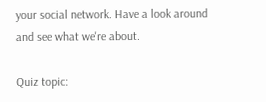your social network. Have a look around and see what we're about.

Quiz topic: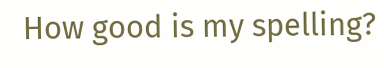How good is my spelling?